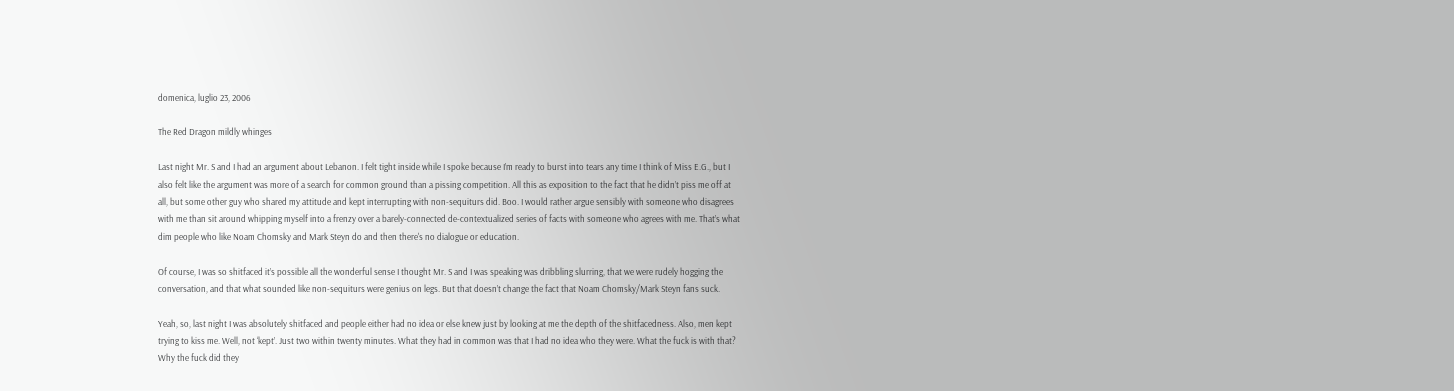domenica, luglio 23, 2006

The Red Dragon mildly whinges

Last night Mr. S and I had an argument about Lebanon. I felt tight inside while I spoke because I’m ready to burst into tears any time I think of Miss E.G., but I also felt like the argument was more of a search for common ground than a pissing competition. All this as exposition to the fact that he didn’t piss me off at all, but some other guy who shared my attitude and kept interrupting with non-sequiturs did. Boo. I would rather argue sensibly with someone who disagrees with me than sit around whipping myself into a frenzy over a barely-connected de-contextualized series of facts with someone who agrees with me. That’s what dim people who like Noam Chomsky and Mark Steyn do and then there's no dialogue or education.

Of course, I was so shitfaced it’s possible all the wonderful sense I thought Mr. S and I was speaking was dribbling slurring, that we were rudely hogging the conversation, and that what sounded like non-sequiturs were genius on legs. But that doesn’t change the fact that Noam Chomsky/Mark Steyn fans suck.

Yeah, so, last night I was absolutely shitfaced and people either had no idea or else knew just by looking at me the depth of the shitfacedness. Also, men kept trying to kiss me. Well, not ‘kept’. Just two within twenty minutes. What they had in common was that I had no idea who they were. What the fuck is with that? Why the fuck did they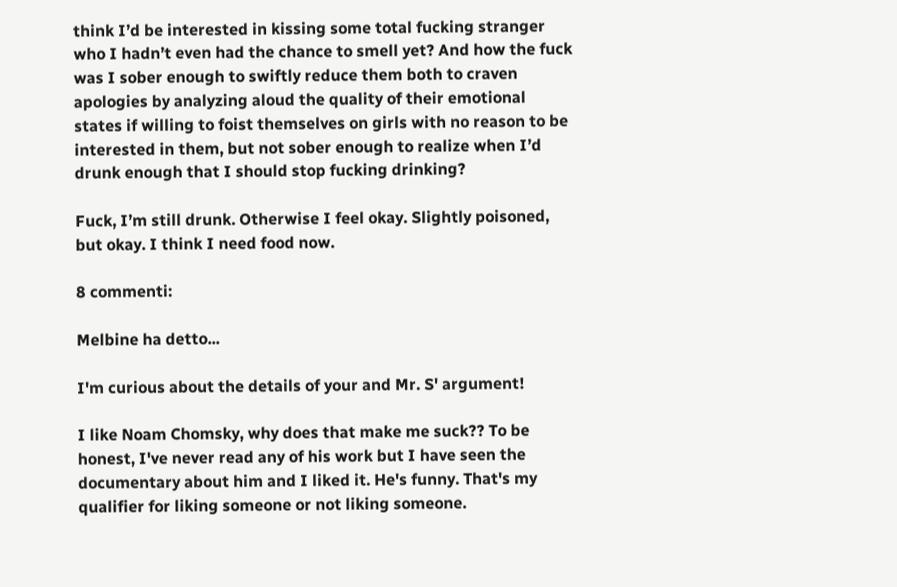think I’d be interested in kissing some total fucking stranger who I hadn’t even had the chance to smell yet? And how the fuck was I sober enough to swiftly reduce them both to craven apologies by analyzing aloud the quality of their emotional states if willing to foist themselves on girls with no reason to be interested in them, but not sober enough to realize when I’d drunk enough that I should stop fucking drinking?

Fuck, I’m still drunk. Otherwise I feel okay. Slightly poisoned, but okay. I think I need food now.

8 commenti:

Melbine ha detto...

I'm curious about the details of your and Mr. S' argument!

I like Noam Chomsky, why does that make me suck?? To be honest, I've never read any of his work but I have seen the documentary about him and I liked it. He's funny. That's my qualifier for liking someone or not liking someone.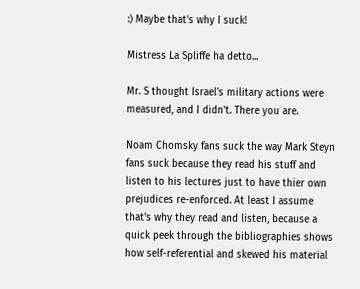:) Maybe that's why I suck!

Mistress La Spliffe ha detto...

Mr. S thought Israel's military actions were measured, and I didn't. There you are.

Noam Chomsky fans suck the way Mark Steyn fans suck because they read his stuff and listen to his lectures just to have thier own prejudices re-enforced. At least I assume that's why they read and listen, because a quick peek through the bibliographies shows how self-referential and skewed his material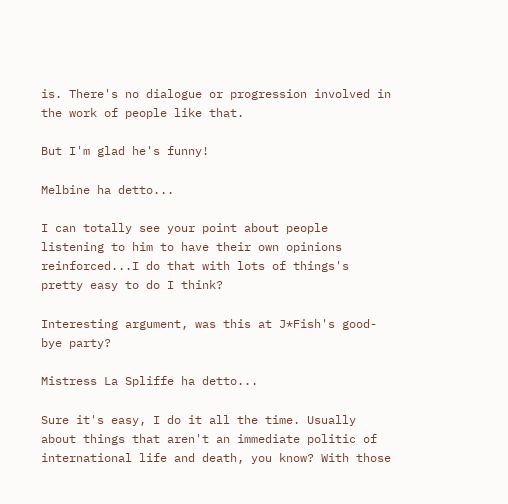is. There's no dialogue or progression involved in the work of people like that.

But I'm glad he's funny!

Melbine ha detto...

I can totally see your point about people listening to him to have their own opinions reinforced...I do that with lots of things's pretty easy to do I think?

Interesting argument, was this at J*Fish's good-bye party?

Mistress La Spliffe ha detto...

Sure it's easy, I do it all the time. Usually about things that aren't an immediate politic of international life and death, you know? With those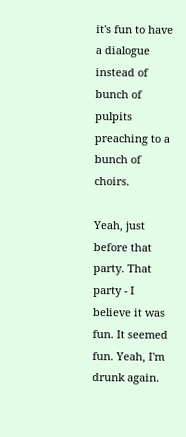it's fun to have a dialogue instead of bunch of pulpits preaching to a bunch of choirs.

Yeah, just before that party. That party - I believe it was fun. It seemed fun. Yeah, I'm drunk again.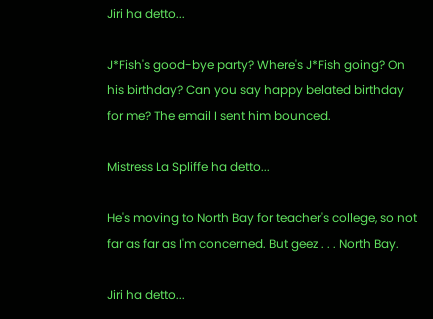Jiri ha detto...

J*Fish's good-bye party? Where's J*Fish going? On his birthday? Can you say happy belated birthday for me? The email I sent him bounced.

Mistress La Spliffe ha detto...

He's moving to North Bay for teacher's college, so not far as far as I'm concerned. But geez . . . North Bay.

Jiri ha detto...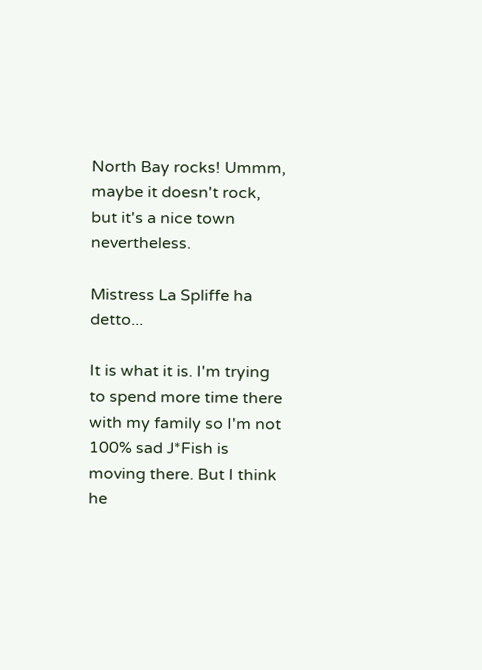North Bay rocks! Ummm, maybe it doesn't rock, but it's a nice town nevertheless.

Mistress La Spliffe ha detto...

It is what it is. I'm trying to spend more time there with my family so I'm not 100% sad J*Fish is moving there. But I think he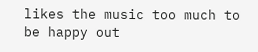likes the music too much to be happy out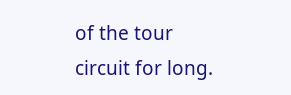of the tour circuit for long.